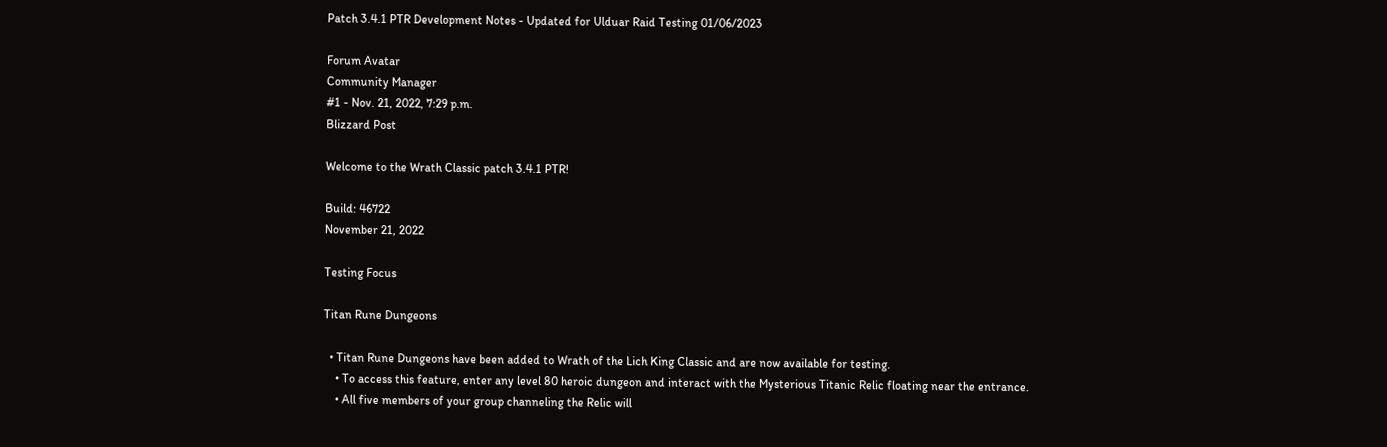Patch 3.4.1 PTR Development Notes - Updated for Ulduar Raid Testing 01/06/2023

Forum Avatar
Community Manager
#1 - Nov. 21, 2022, 7:29 p.m.
Blizzard Post

Welcome to the Wrath Classic patch 3.4.1 PTR!

Build: 46722
November 21, 2022

Testing Focus

Titan Rune Dungeons

  • Titan Rune Dungeons have been added to Wrath of the Lich King Classic and are now available for testing.
    • To access this feature, enter any level 80 heroic dungeon and interact with the Mysterious Titanic Relic floating near the entrance.
    • All five members of your group channeling the Relic will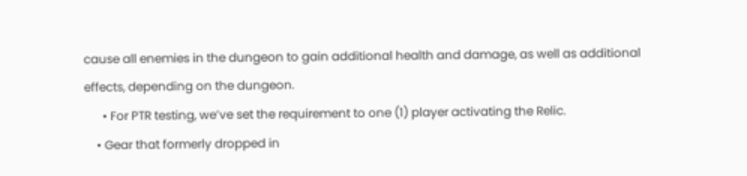cause all enemies in the dungeon to gain additional health and damage, as well as additional effects, depending on the dungeon.
      • For PTR testing, we’ve set the requirement to one (1) player activating the Relic.
    • Gear that formerly dropped in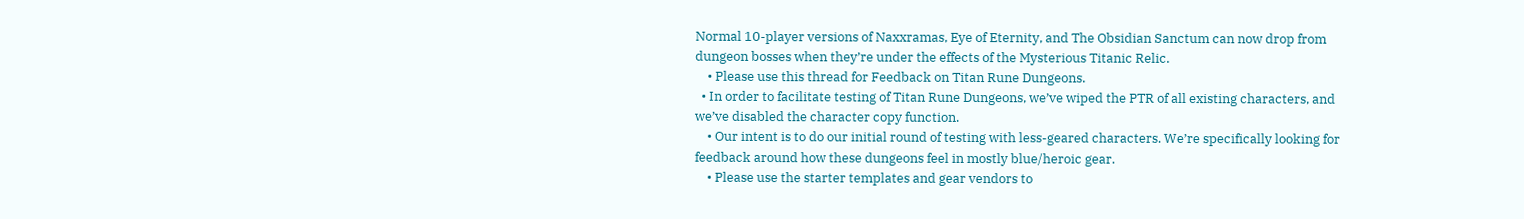Normal 10-player versions of Naxxramas, Eye of Eternity, and The Obsidian Sanctum can now drop from dungeon bosses when they’re under the effects of the Mysterious Titanic Relic.
    • Please use this thread for Feedback on Titan Rune Dungeons.
  • In order to facilitate testing of Titan Rune Dungeons, we’ve wiped the PTR of all existing characters, and we’ve disabled the character copy function.
    • Our intent is to do our initial round of testing with less-geared characters. We’re specifically looking for feedback around how these dungeons feel in mostly blue/heroic gear.
    • Please use the starter templates and gear vendors to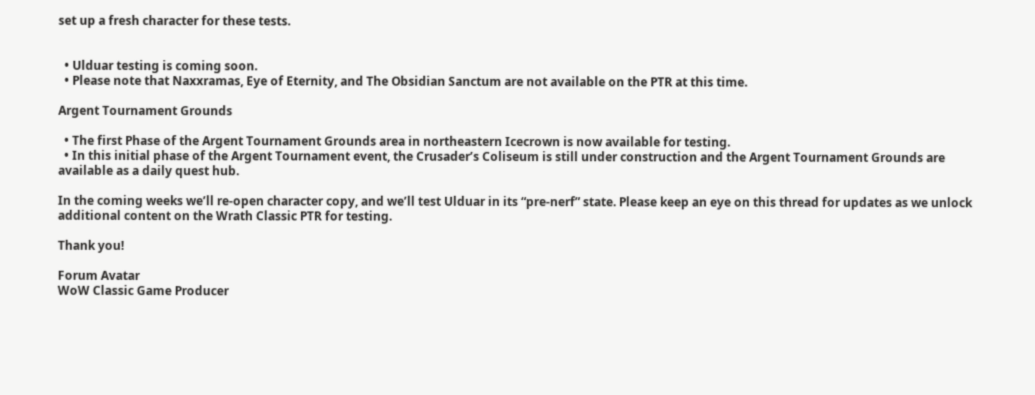set up a fresh character for these tests.


  • Ulduar testing is coming soon.
  • Please note that Naxxramas, Eye of Eternity, and The Obsidian Sanctum are not available on the PTR at this time.

Argent Tournament Grounds

  • The first Phase of the Argent Tournament Grounds area in northeastern Icecrown is now available for testing.
  • In this initial phase of the Argent Tournament event, the Crusader’s Coliseum is still under construction and the Argent Tournament Grounds are available as a daily quest hub.

In the coming weeks we’ll re-open character copy, and we’ll test Ulduar in its “pre-nerf” state. Please keep an eye on this thread for updates as we unlock additional content on the Wrath Classic PTR for testing.

Thank you!

Forum Avatar
WoW Classic Game Producer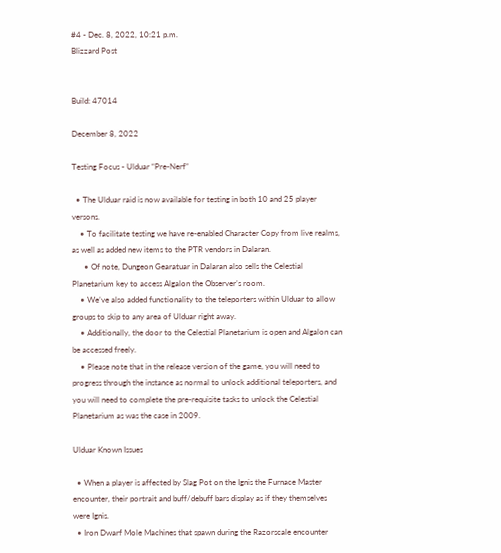#4 - Dec. 8, 2022, 10:21 p.m.
Blizzard Post


Build: 47014

December 8, 2022

Testing Focus - Ulduar “Pre-Nerf”

  • The Ulduar raid is now available for testing in both 10 and 25 player versons.
    • To facilitate testing we have re-enabled Character Copy from live realms, as well as added new items to the PTR vendors in Dalaran.
      • Of note, Dungeon Gearatuar in Dalaran also sells the Celestial Planetarium key to access Algalon the Observer’s room.
    • We’ve also added functionality to the teleporters within Ulduar to allow groups to skip to any area of Ulduar right away.
    • Additionally, the door to the Celestial Planetarium is open and Algalon can be accessed freely.
    • Please note that in the release version of the game, you will need to progress through the instance as normal to unlock additional teleporters, and you will need to complete the pre-requisite tasks to unlock the Celestial Planetarium as was the case in 2009.

Ulduar Known Issues

  • When a player is affected by Slag Pot on the Ignis the Furnace Master encounter, their portrait and buff/debuff bars display as if they themselves were Ignis.
  • Iron Dwarf Mole Machines that spawn during the Razorscale encounter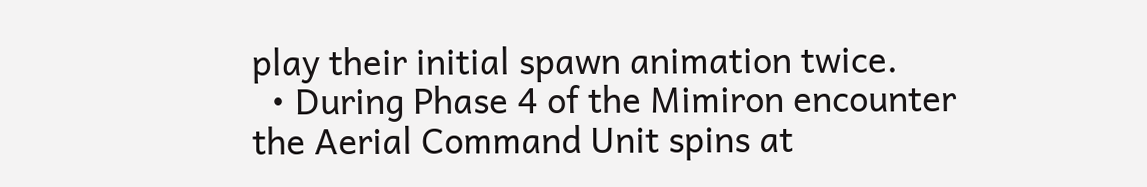play their initial spawn animation twice.
  • During Phase 4 of the Mimiron encounter the Aerial Command Unit spins at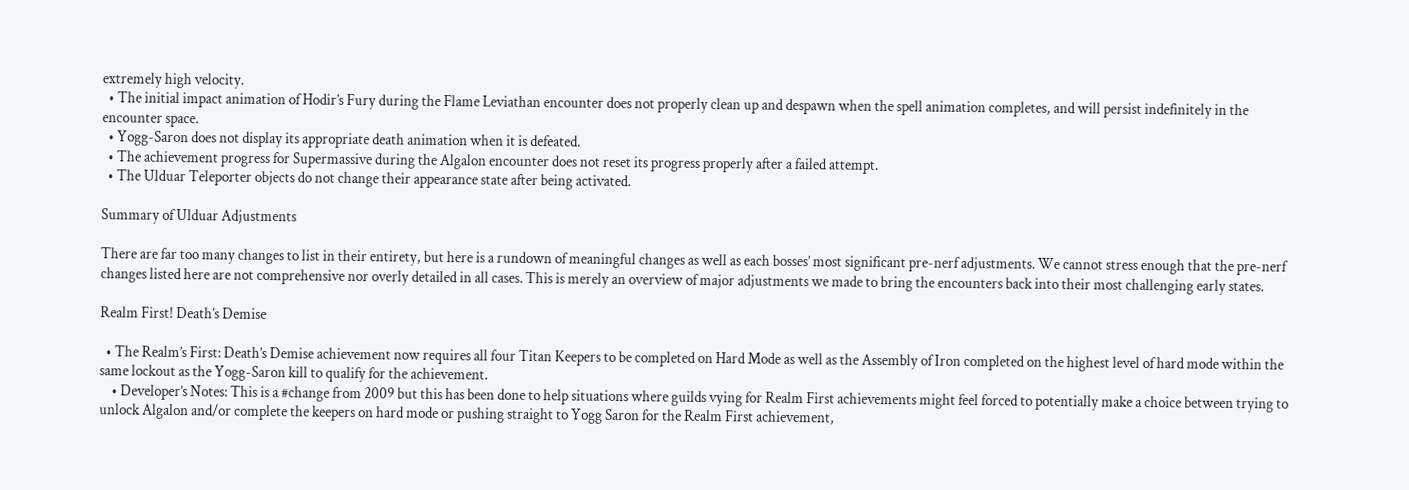extremely high velocity.
  • The initial impact animation of Hodir’s Fury during the Flame Leviathan encounter does not properly clean up and despawn when the spell animation completes, and will persist indefinitely in the encounter space.
  • Yogg-Saron does not display its appropriate death animation when it is defeated.
  • The achievement progress for Supermassive during the Algalon encounter does not reset its progress properly after a failed attempt.
  • The Ulduar Teleporter objects do not change their appearance state after being activated.

Summary of Ulduar Adjustments

There are far too many changes to list in their entirety, but here is a rundown of meaningful changes as well as each bosses’ most significant pre-nerf adjustments. We cannot stress enough that the pre-nerf changes listed here are not comprehensive nor overly detailed in all cases. This is merely an overview of major adjustments we made to bring the encounters back into their most challenging early states.

Realm First! Death’s Demise

  • The Realm’s First: Death’s Demise achievement now requires all four Titan Keepers to be completed on Hard Mode as well as the Assembly of Iron completed on the highest level of hard mode within the same lockout as the Yogg-Saron kill to qualify for the achievement.
    • Developer’s Notes: This is a #change from 2009 but this has been done to help situations where guilds vying for Realm First achievements might feel forced to potentially make a choice between trying to unlock Algalon and/or complete the keepers on hard mode or pushing straight to Yogg Saron for the Realm First achievement,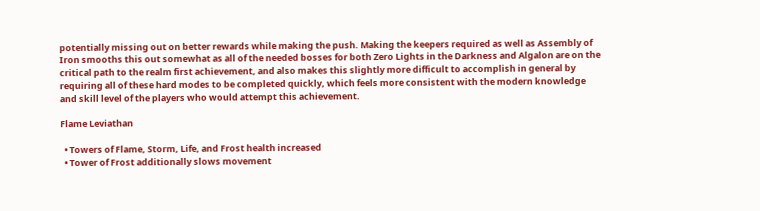potentially missing out on better rewards while making the push. Making the keepers required as well as Assembly of Iron smooths this out somewhat as all of the needed bosses for both Zero Lights in the Darkness and Algalon are on the critical path to the realm first achievement, and also makes this slightly more difficult to accomplish in general by requiring all of these hard modes to be completed quickly, which feels more consistent with the modern knowledge and skill level of the players who would attempt this achievement.

Flame Leviathan

  • Towers of Flame, Storm, Life, and Frost health increased
  • Tower of Frost additionally slows movement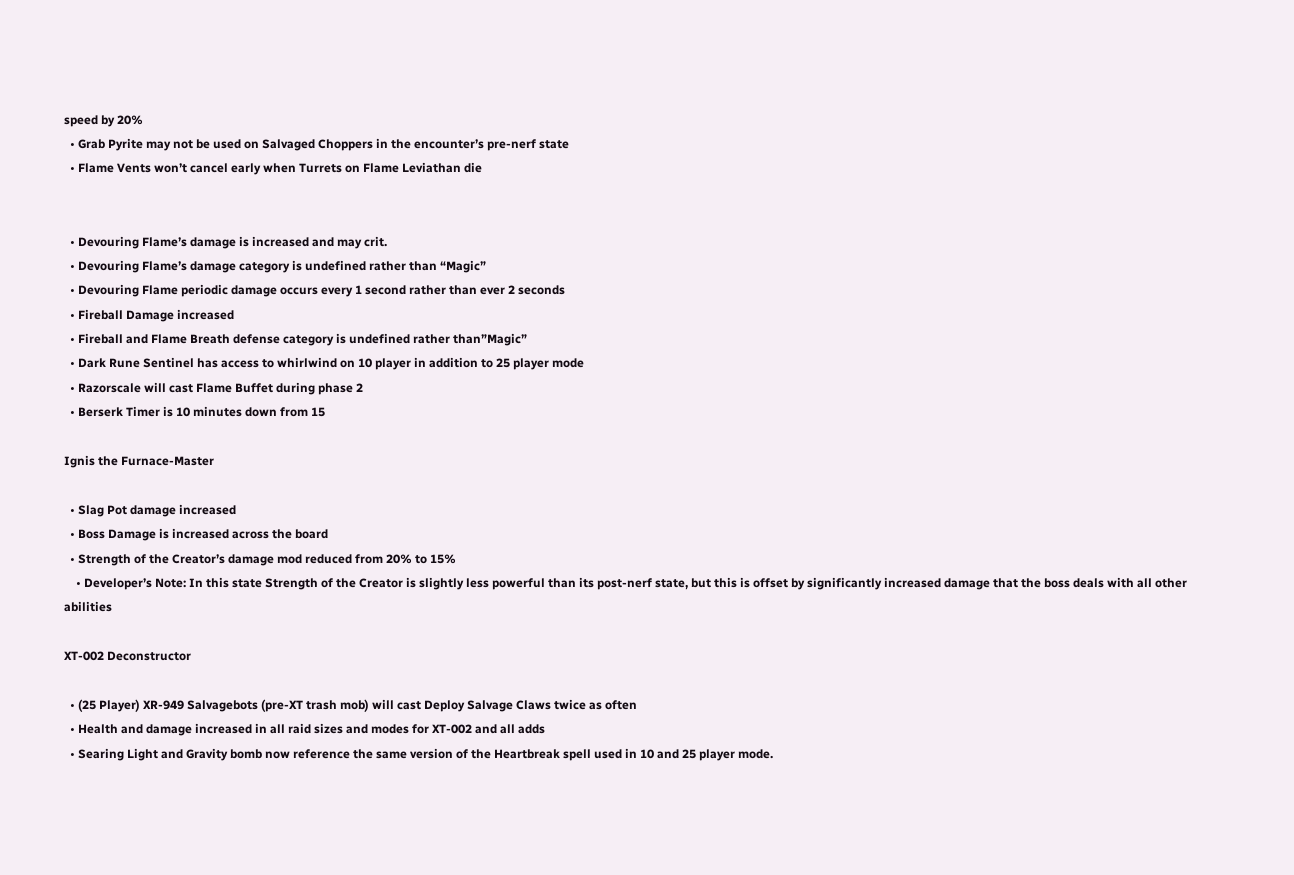speed by 20%
  • Grab Pyrite may not be used on Salvaged Choppers in the encounter’s pre-nerf state
  • Flame Vents won’t cancel early when Turrets on Flame Leviathan die


  • Devouring Flame’s damage is increased and may crit.
  • Devouring Flame’s damage category is undefined rather than “Magic”
  • Devouring Flame periodic damage occurs every 1 second rather than ever 2 seconds
  • Fireball Damage increased
  • Fireball and Flame Breath defense category is undefined rather than”Magic”
  • Dark Rune Sentinel has access to whirlwind on 10 player in addition to 25 player mode
  • Razorscale will cast Flame Buffet during phase 2
  • Berserk Timer is 10 minutes down from 15

Ignis the Furnace-Master

  • Slag Pot damage increased
  • Boss Damage is increased across the board
  • Strength of the Creator’s damage mod reduced from 20% to 15%
    • Developer’s Note: In this state Strength of the Creator is slightly less powerful than its post-nerf state, but this is offset by significantly increased damage that the boss deals with all other abilities

XT-002 Deconstructor

  • (25 Player) XR-949 Salvagebots (pre-XT trash mob) will cast Deploy Salvage Claws twice as often
  • Health and damage increased in all raid sizes and modes for XT-002 and all adds
  • Searing Light and Gravity bomb now reference the same version of the Heartbreak spell used in 10 and 25 player mode.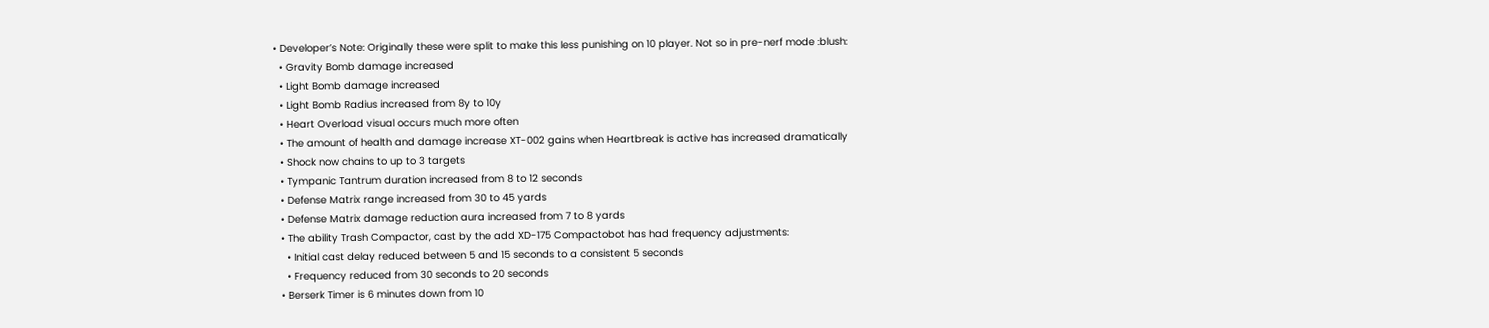• Developer’s Note: Originally these were split to make this less punishing on 10 player. Not so in pre-nerf mode :blush:
  • Gravity Bomb damage increased
  • Light Bomb damage increased
  • Light Bomb Radius increased from 8y to 10y
  • Heart Overload visual occurs much more often
  • The amount of health and damage increase XT-002 gains when Heartbreak is active has increased dramatically
  • Shock now chains to up to 3 targets
  • Tympanic Tantrum duration increased from 8 to 12 seconds
  • Defense Matrix range increased from 30 to 45 yards
  • Defense Matrix damage reduction aura increased from 7 to 8 yards
  • The ability Trash Compactor, cast by the add XD-175 Compactobot has had frequency adjustments:
    • Initial cast delay reduced between 5 and 15 seconds to a consistent 5 seconds
    • Frequency reduced from 30 seconds to 20 seconds
  • Berserk Timer is 6 minutes down from 10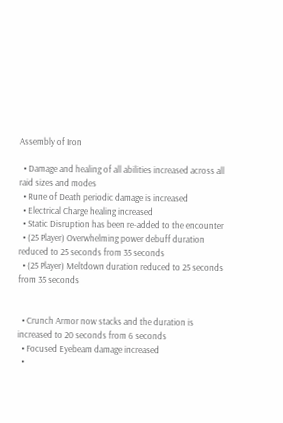Assembly of Iron

  • Damage and healing of all abilities increased across all raid sizes and modes
  • Rune of Death periodic damage is increased
  • Electrical Charge healing increased
  • Static Disruption has been re-added to the encounter
  • (25 Player) Overwhelming power debuff duration reduced to 25 seconds from 35 seconds
  • (25 Player) Meltdown duration reduced to 25 seconds from 35 seconds


  • Crunch Armor now stacks and the duration is increased to 20 seconds from 6 seconds
  • Focused Eyebeam damage increased
  •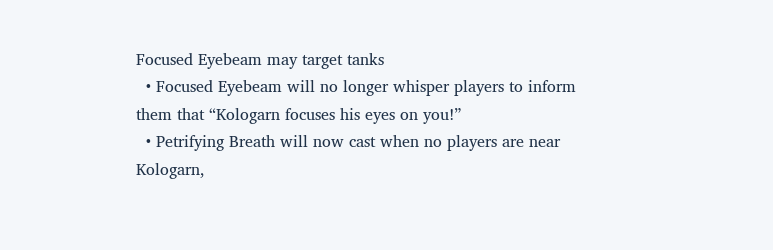Focused Eyebeam may target tanks
  • Focused Eyebeam will no longer whisper players to inform them that “Kologarn focuses his eyes on you!”
  • Petrifying Breath will now cast when no players are near Kologarn,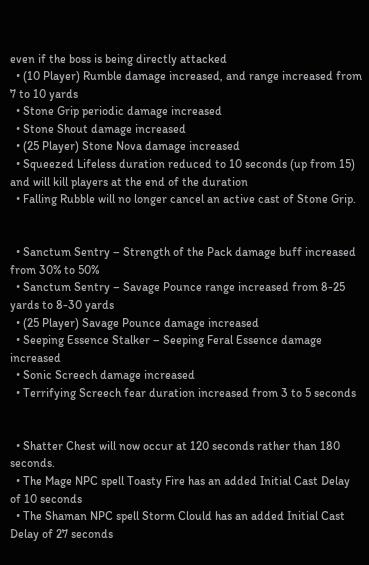even if the boss is being directly attacked
  • (10 Player) Rumble damage increased, and range increased from 7 to 10 yards
  • Stone Grip periodic damage increased
  • Stone Shout damage increased
  • (25 Player) Stone Nova damage increased
  • Squeezed Lifeless duration reduced to 10 seconds (up from 15) and will kill players at the end of the duration
  • Falling Rubble will no longer cancel an active cast of Stone Grip.


  • Sanctum Sentry – Strength of the Pack damage buff increased from 30% to 50%
  • Sanctum Sentry – Savage Pounce range increased from 8-25 yards to 8-30 yards
  • (25 Player) Savage Pounce damage increased
  • Seeping Essence Stalker – Seeping Feral Essence damage increased
  • Sonic Screech damage increased
  • Terrifying Screech fear duration increased from 3 to 5 seconds


  • Shatter Chest will now occur at 120 seconds rather than 180 seconds.
  • The Mage NPC spell Toasty Fire has an added Initial Cast Delay of 10 seconds
  • The Shaman NPC spell Storm Clould has an added Initial Cast Delay of 27 seconds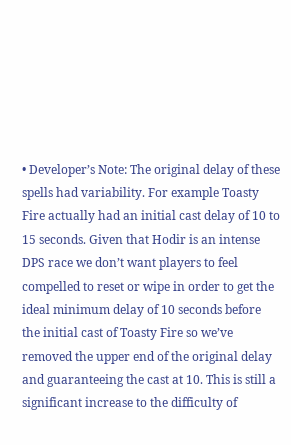• Developer’s Note: The original delay of these spells had variability. For example Toasty Fire actually had an initial cast delay of 10 to 15 seconds. Given that Hodir is an intense DPS race we don’t want players to feel compelled to reset or wipe in order to get the ideal minimum delay of 10 seconds before the initial cast of Toasty Fire so we’ve removed the upper end of the original delay and guaranteeing the cast at 10. This is still a significant increase to the difficulty of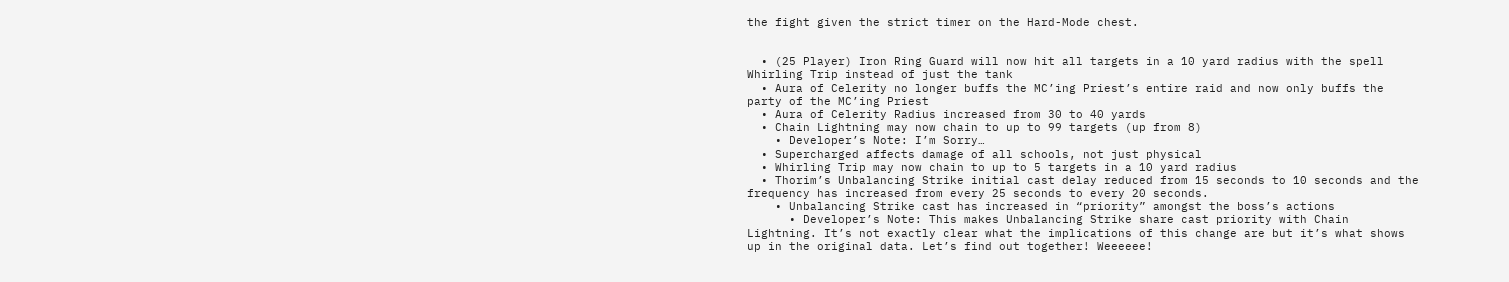the fight given the strict timer on the Hard-Mode chest.


  • (25 Player) Iron Ring Guard will now hit all targets in a 10 yard radius with the spell Whirling Trip instead of just the tank
  • Aura of Celerity no longer buffs the MC’ing Priest’s entire raid and now only buffs the party of the MC’ing Priest
  • Aura of Celerity Radius increased from 30 to 40 yards
  • Chain Lightning may now chain to up to 99 targets (up from 8)
    • Developer’s Note: I’m Sorry…
  • Supercharged affects damage of all schools, not just physical
  • Whirling Trip may now chain to up to 5 targets in a 10 yard radius
  • Thorim’s Unbalancing Strike initial cast delay reduced from 15 seconds to 10 seconds and the frequency has increased from every 25 seconds to every 20 seconds.
    • Unbalancing Strike cast has increased in “priority” amongst the boss’s actions
      • Developer’s Note: This makes Unbalancing Strike share cast priority with Chain Lightning. It’s not exactly clear what the implications of this change are but it’s what shows up in the original data. Let’s find out together! Weeeeee!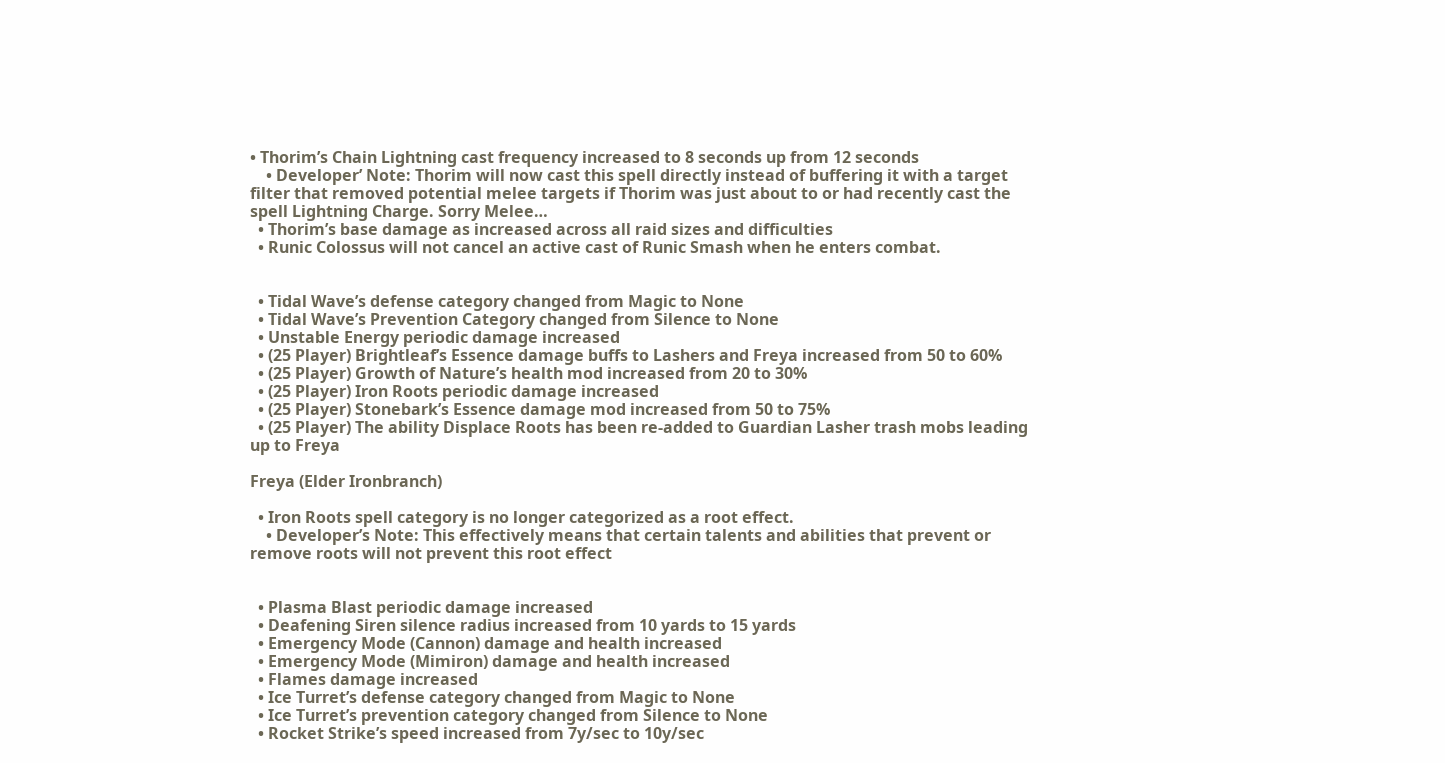• Thorim’s Chain Lightning cast frequency increased to 8 seconds up from 12 seconds
    • Developer’ Note: Thorim will now cast this spell directly instead of buffering it with a target filter that removed potential melee targets if Thorim was just about to or had recently cast the spell Lightning Charge. Sorry Melee…
  • Thorim’s base damage as increased across all raid sizes and difficulties
  • Runic Colossus will not cancel an active cast of Runic Smash when he enters combat.


  • Tidal Wave’s defense category changed from Magic to None
  • Tidal Wave’s Prevention Category changed from Silence to None
  • Unstable Energy periodic damage increased
  • (25 Player) Brightleaf’s Essence damage buffs to Lashers and Freya increased from 50 to 60%
  • (25 Player) Growth of Nature’s health mod increased from 20 to 30%
  • (25 Player) Iron Roots periodic damage increased
  • (25 Player) Stonebark’s Essence damage mod increased from 50 to 75%
  • (25 Player) The ability Displace Roots has been re-added to Guardian Lasher trash mobs leading up to Freya

Freya (Elder Ironbranch)

  • Iron Roots spell category is no longer categorized as a root effect.
    • Developer’s Note: This effectively means that certain talents and abilities that prevent or remove roots will not prevent this root effect


  • Plasma Blast periodic damage increased
  • Deafening Siren silence radius increased from 10 yards to 15 yards
  • Emergency Mode (Cannon) damage and health increased
  • Emergency Mode (Mimiron) damage and health increased
  • Flames damage increased
  • Ice Turret’s defense category changed from Magic to None
  • Ice Turret’s prevention category changed from Silence to None
  • Rocket Strike’s speed increased from 7y/sec to 10y/sec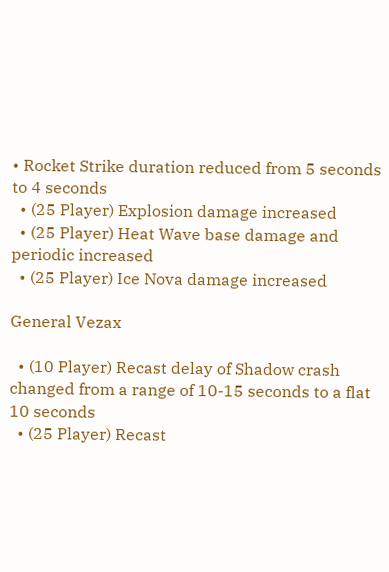• Rocket Strike duration reduced from 5 seconds to 4 seconds
  • (25 Player) Explosion damage increased
  • (25 Player) Heat Wave base damage and periodic increased
  • (25 Player) Ice Nova damage increased

General Vezax

  • (10 Player) Recast delay of Shadow crash changed from a range of 10-15 seconds to a flat 10 seconds
  • (25 Player) Recast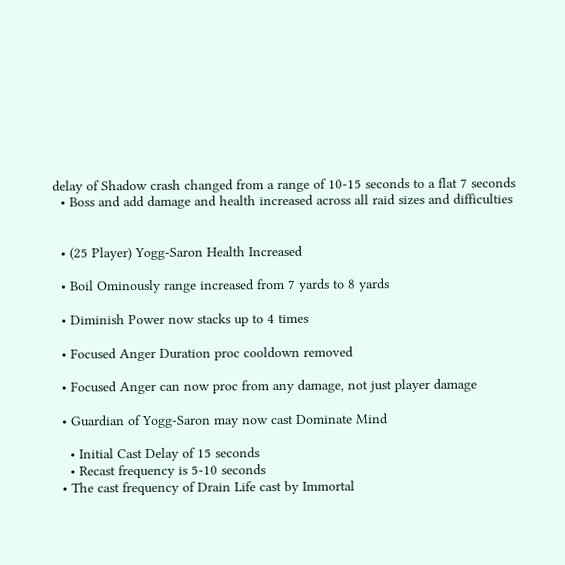delay of Shadow crash changed from a range of 10-15 seconds to a flat 7 seconds
  • Boss and add damage and health increased across all raid sizes and difficulties


  • (25 Player) Yogg-Saron Health Increased

  • Boil Ominously range increased from 7 yards to 8 yards

  • Diminish Power now stacks up to 4 times

  • Focused Anger Duration proc cooldown removed

  • Focused Anger can now proc from any damage, not just player damage

  • Guardian of Yogg-Saron may now cast Dominate Mind

    • Initial Cast Delay of 15 seconds
    • Recast frequency is 5-10 seconds
  • The cast frequency of Drain Life cast by Immortal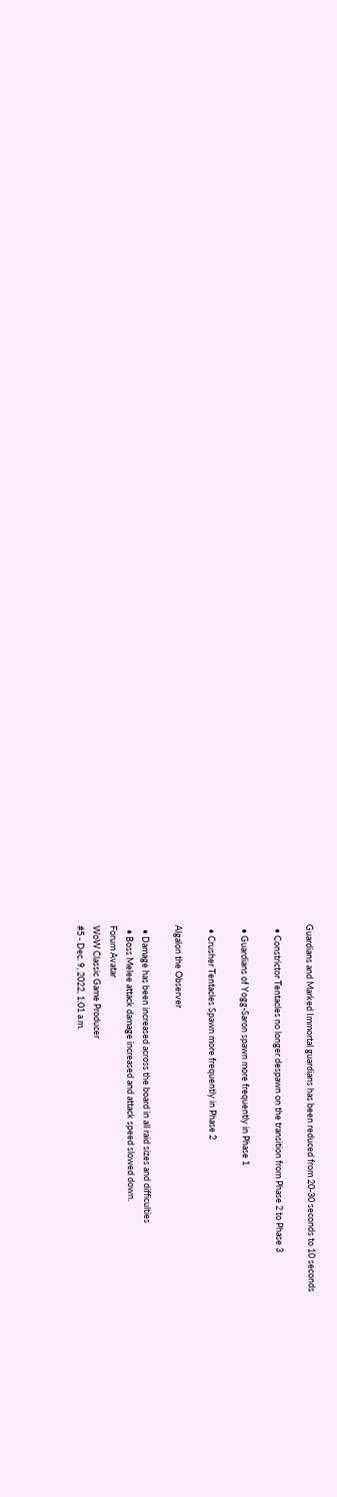Guardians and Marked Immortal guardians has been reduced from 20-30 seconds to 10 seconds

  • Constrictor Tentacles no longer despawn on the transition from Phase 2 to Phase 3

  • Guardians of Yogg-Saron spawn more frequently in Phase 1

  • Crusher Tentacles Spawn more frequently in Phase 2

Algalon the Observer

  • Damage has been increased across the board in all raid sizes and difficulties
  • Boss Melee attack damage increased and attack speed slowed down.
Forum Avatar
WoW Classic Game Producer
#5 - Dec. 9, 2022, 1:01 a.m.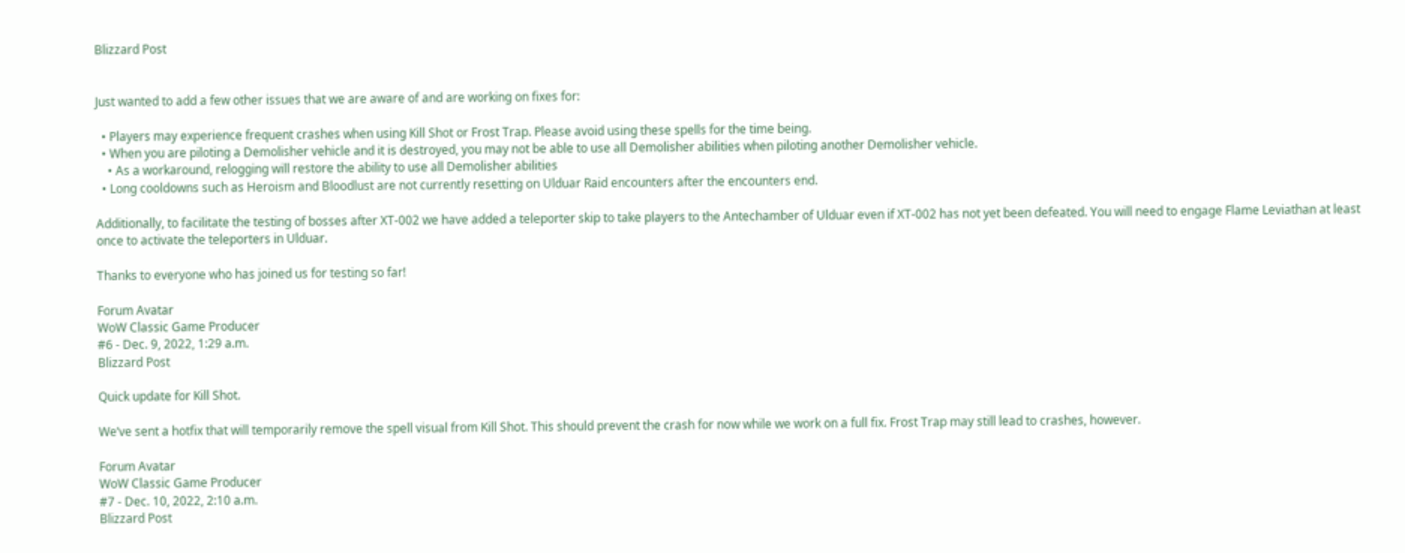Blizzard Post


Just wanted to add a few other issues that we are aware of and are working on fixes for:

  • Players may experience frequent crashes when using Kill Shot or Frost Trap. Please avoid using these spells for the time being.
  • When you are piloting a Demolisher vehicle and it is destroyed, you may not be able to use all Demolisher abilities when piloting another Demolisher vehicle.
    • As a workaround, relogging will restore the ability to use all Demolisher abilities
  • Long cooldowns such as Heroism and Bloodlust are not currently resetting on Ulduar Raid encounters after the encounters end.

Additionally, to facilitate the testing of bosses after XT-002 we have added a teleporter skip to take players to the Antechamber of Ulduar even if XT-002 has not yet been defeated. You will need to engage Flame Leviathan at least once to activate the teleporters in Ulduar.

Thanks to everyone who has joined us for testing so far!

Forum Avatar
WoW Classic Game Producer
#6 - Dec. 9, 2022, 1:29 a.m.
Blizzard Post

Quick update for Kill Shot.

We’ve sent a hotfix that will temporarily remove the spell visual from Kill Shot. This should prevent the crash for now while we work on a full fix. Frost Trap may still lead to crashes, however.

Forum Avatar
WoW Classic Game Producer
#7 - Dec. 10, 2022, 2:10 a.m.
Blizzard Post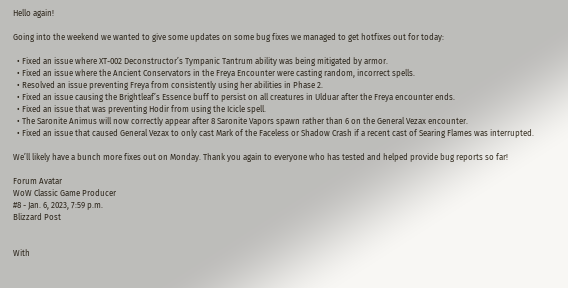Hello again!

Going into the weekend we wanted to give some updates on some bug fixes we managed to get hotfixes out for today:

  • Fixed an issue where XT-002 Deconstructor’s Tympanic Tantrum ability was being mitigated by armor.
  • Fixed an issue where the Ancient Conservators in the Freya Encounter were casting random, incorrect spells.
  • Resolved an issue preventing Freya from consistently using her abilities in Phase 2.
  • Fixed an issue causing the Brightleaf’s Essence buff to persist on all creatures in Ulduar after the Freya encounter ends.
  • Fixed an issue that was preventing Hodir from using the Icicle spell.
  • The Saronite Animus will now correctly appear after 8 Saronite Vapors spawn rather than 6 on the General Vezax encounter.
  • Fixed an issue that caused General Vezax to only cast Mark of the Faceless or Shadow Crash if a recent cast of Searing Flames was interrupted.

We’ll likely have a bunch more fixes out on Monday. Thank you again to everyone who has tested and helped provide bug reports so far!

Forum Avatar
WoW Classic Game Producer
#8 - Jan. 6, 2023, 7:59 p.m.
Blizzard Post


With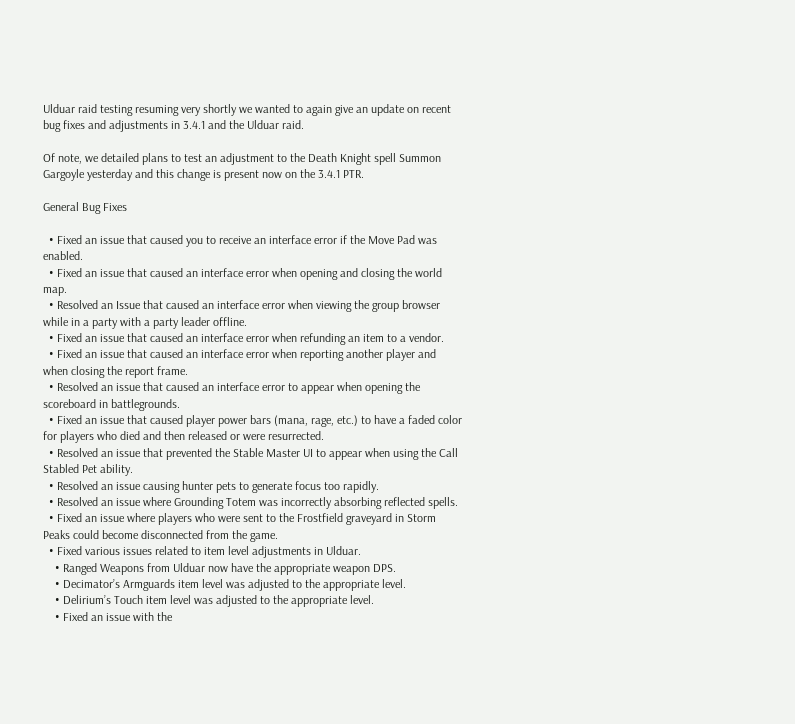Ulduar raid testing resuming very shortly we wanted to again give an update on recent bug fixes and adjustments in 3.4.1 and the Ulduar raid.

Of note, we detailed plans to test an adjustment to the Death Knight spell Summon Gargoyle yesterday and this change is present now on the 3.4.1 PTR.

General Bug Fixes

  • Fixed an issue that caused you to receive an interface error if the Move Pad was enabled.
  • Fixed an issue that caused an interface error when opening and closing the world map.
  • Resolved an Issue that caused an interface error when viewing the group browser while in a party with a party leader offline.
  • Fixed an issue that caused an interface error when refunding an item to a vendor.
  • Fixed an issue that caused an interface error when reporting another player and when closing the report frame.
  • Resolved an issue that caused an interface error to appear when opening the scoreboard in battlegrounds.
  • Fixed an issue that caused player power bars (mana, rage, etc.) to have a faded color for players who died and then released or were resurrected.
  • Resolved an issue that prevented the Stable Master UI to appear when using the Call Stabled Pet ability.
  • Resolved an issue causing hunter pets to generate focus too rapidly.
  • Resolved an issue where Grounding Totem was incorrectly absorbing reflected spells.
  • Fixed an issue where players who were sent to the Frostfield graveyard in Storm Peaks could become disconnected from the game.
  • Fixed various issues related to item level adjustments in Ulduar.
    • Ranged Weapons from Ulduar now have the appropriate weapon DPS.
    • Decimator’s Armguards item level was adjusted to the appropriate level.
    • Delirium’s Touch item level was adjusted to the appropriate level.
    • Fixed an issue with the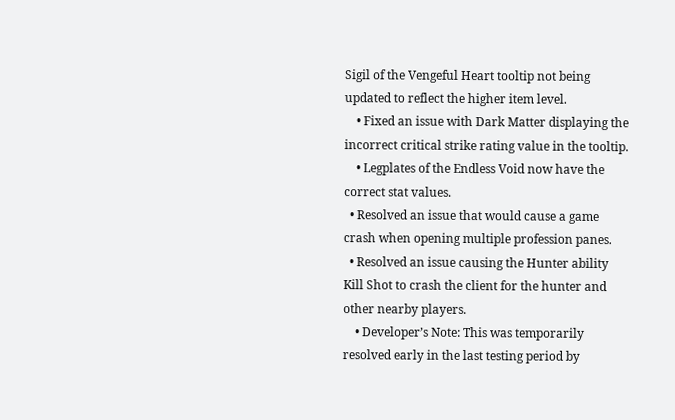Sigil of the Vengeful Heart tooltip not being updated to reflect the higher item level.
    • Fixed an issue with Dark Matter displaying the incorrect critical strike rating value in the tooltip.
    • Legplates of the Endless Void now have the correct stat values.
  • Resolved an issue that would cause a game crash when opening multiple profession panes.
  • Resolved an issue causing the Hunter ability Kill Shot to crash the client for the hunter and other nearby players.
    • Developer’s Note: This was temporarily resolved early in the last testing period by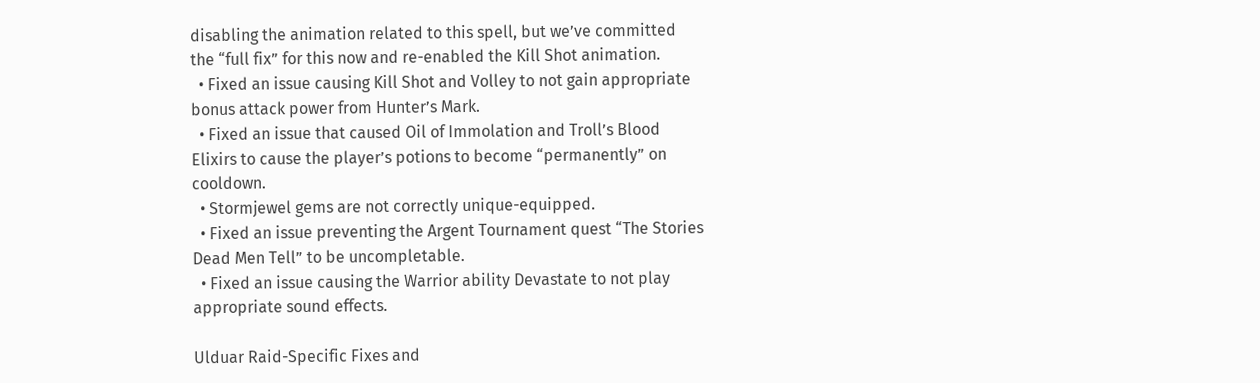disabling the animation related to this spell, but we’ve committed the “full fix” for this now and re-enabled the Kill Shot animation.
  • Fixed an issue causing Kill Shot and Volley to not gain appropriate bonus attack power from Hunter’s Mark.
  • Fixed an issue that caused Oil of Immolation and Troll’s Blood Elixirs to cause the player’s potions to become “permanently” on cooldown.
  • Stormjewel gems are not correctly unique-equipped.
  • Fixed an issue preventing the Argent Tournament quest “The Stories Dead Men Tell” to be uncompletable.
  • Fixed an issue causing the Warrior ability Devastate to not play appropriate sound effects.

Ulduar Raid-Specific Fixes and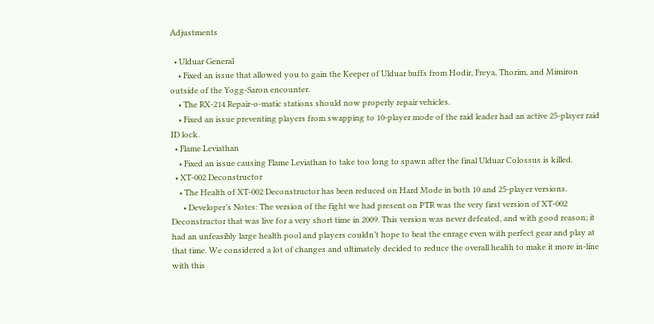Adjustments

  • Ulduar General
    • Fixed an issue that allowed you to gain the Keeper of Ulduar buffs from Hodir, Freya, Thorim, and Mimiron outside of the Yogg-Saron encounter.
    • The RX-214 Repair-o-matic stations should now properly repair vehicles.
    • Fixed an issue preventing players from swapping to 10-player mode of the raid leader had an active 25-player raid ID lock.
  • Flame Leviathan
    • Fixed an issue causing Flame Leviathan to take too long to spawn after the final Ulduar Colossus is killed.
  • XT-002 Deconstructor
    • The Health of XT-002 Deconstructor has been reduced on Hard Mode in both 10 and 25-player versions.
      • Developer’s Notes: The version of the fight we had present on PTR was the very first version of XT-002 Deconstructor that was live for a very short time in 2009. This version was never defeated, and with good reason; it had an unfeasibly large health pool and players couldn’t hope to beat the enrage even with perfect gear and play at that time. We considered a lot of changes and ultimately decided to reduce the overall health to make it more in-line with this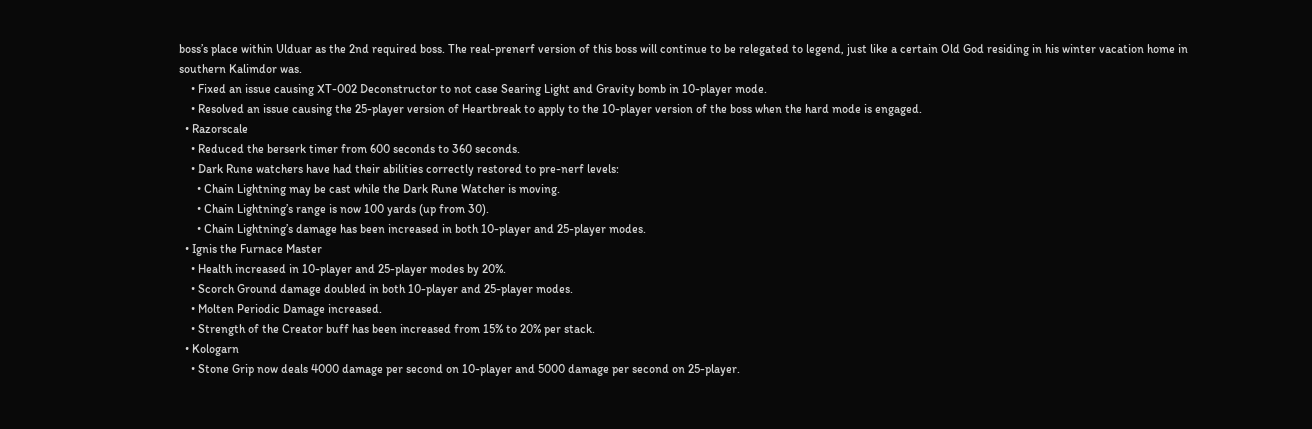boss’s place within Ulduar as the 2nd required boss. The real-prenerf version of this boss will continue to be relegated to legend, just like a certain Old God residing in his winter vacation home in southern Kalimdor was.
    • Fixed an issue causing XT-002 Deconstructor to not case Searing Light and Gravity bomb in 10-player mode.
    • Resolved an issue causing the 25-player version of Heartbreak to apply to the 10-player version of the boss when the hard mode is engaged.
  • Razorscale
    • Reduced the berserk timer from 600 seconds to 360 seconds.
    • Dark Rune watchers have had their abilities correctly restored to pre-nerf levels:
      • Chain Lightning may be cast while the Dark Rune Watcher is moving.
      • Chain Lightning’s range is now 100 yards (up from 30).
      • Chain Lightning’s damage has been increased in both 10-player and 25-player modes.
  • Ignis the Furnace Master
    • Health increased in 10-player and 25-player modes by 20%.
    • Scorch Ground damage doubled in both 10-player and 25-player modes.
    • Molten Periodic Damage increased.
    • Strength of the Creator buff has been increased from 15% to 20% per stack.
  • Kologarn
    • Stone Grip now deals 4000 damage per second on 10-player and 5000 damage per second on 25-player.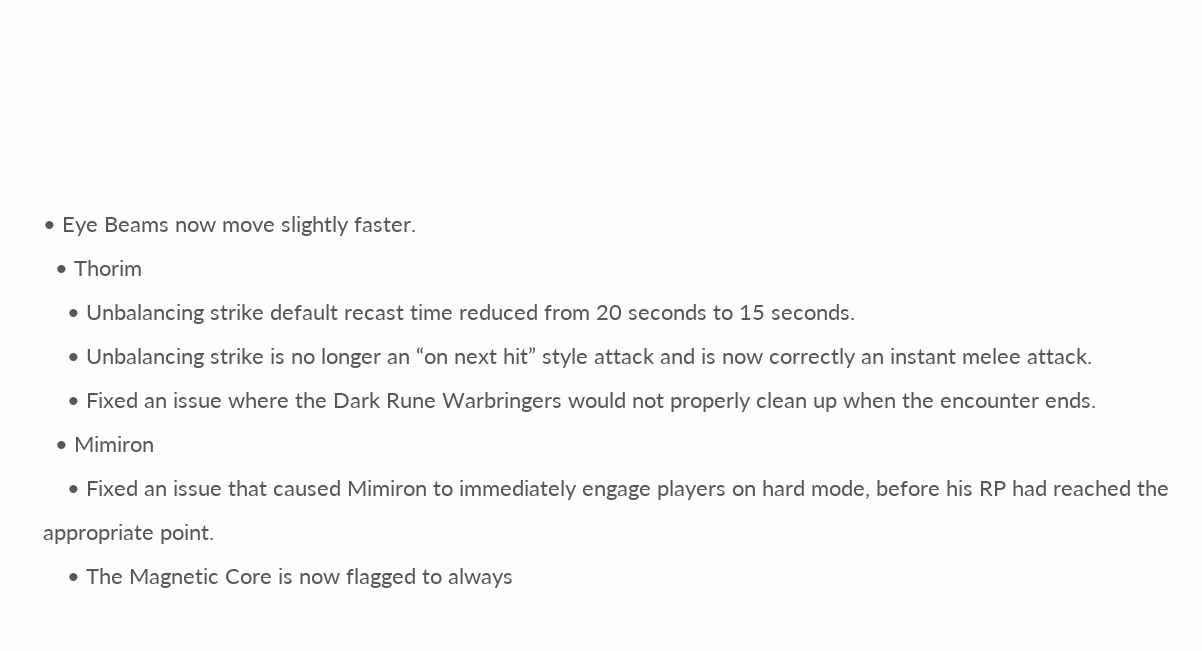• Eye Beams now move slightly faster.
  • Thorim
    • Unbalancing strike default recast time reduced from 20 seconds to 15 seconds.
    • Unbalancing strike is no longer an “on next hit” style attack and is now correctly an instant melee attack.
    • Fixed an issue where the Dark Rune Warbringers would not properly clean up when the encounter ends.
  • Mimiron
    • Fixed an issue that caused Mimiron to immediately engage players on hard mode, before his RP had reached the appropriate point.
    • The Magnetic Core is now flagged to always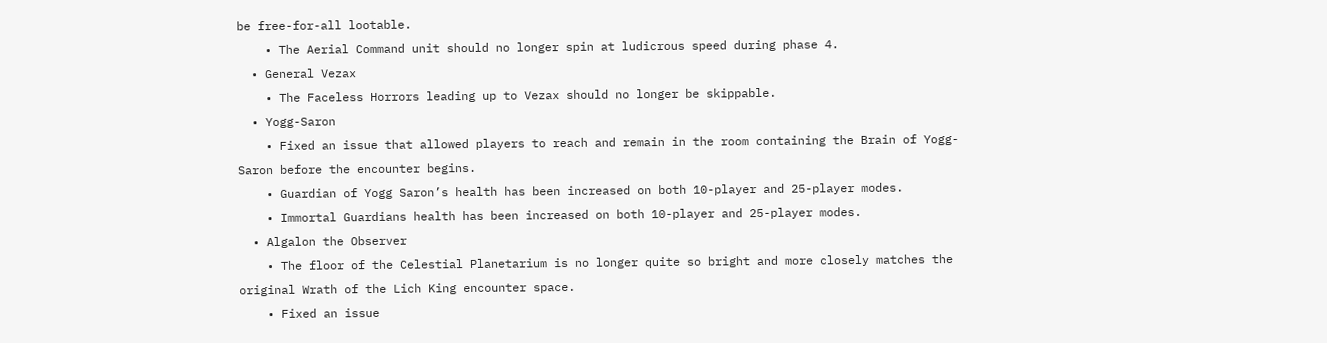be free-for-all lootable.
    • The Aerial Command unit should no longer spin at ludicrous speed during phase 4.
  • General Vezax
    • The Faceless Horrors leading up to Vezax should no longer be skippable.
  • Yogg-Saron
    • Fixed an issue that allowed players to reach and remain in the room containing the Brain of Yogg-Saron before the encounter begins.
    • Guardian of Yogg Saron’s health has been increased on both 10-player and 25-player modes.
    • Immortal Guardians health has been increased on both 10-player and 25-player modes.
  • Algalon the Observer
    • The floor of the Celestial Planetarium is no longer quite so bright and more closely matches the original Wrath of the Lich King encounter space.
    • Fixed an issue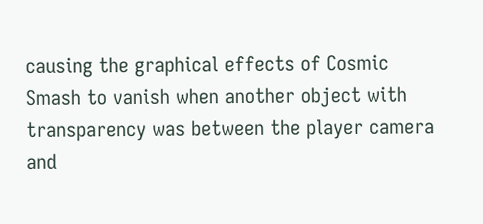causing the graphical effects of Cosmic Smash to vanish when another object with transparency was between the player camera and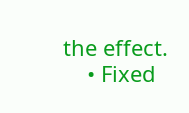the effect.
    • Fixed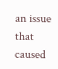an issue that caused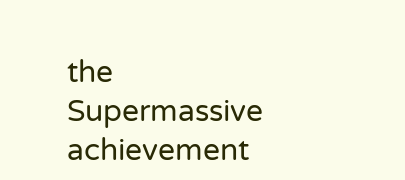the Supermassive achievement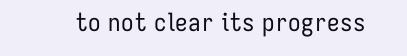to not clear its progress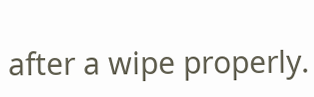after a wipe properly.